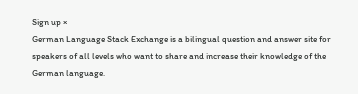Sign up ×
German Language Stack Exchange is a bilingual question and answer site for speakers of all levels who want to share and increase their knowledge of the German language.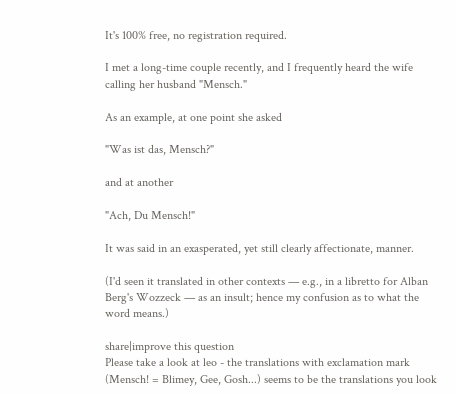It's 100% free, no registration required.

I met a long-time couple recently, and I frequently heard the wife calling her husband "Mensch."

As an example, at one point she asked

"Was ist das, Mensch?"

and at another

"Ach, Du Mensch!"

It was said in an exasperated, yet still clearly affectionate, manner.

(I'd seen it translated in other contexts — e.g., in a libretto for Alban Berg's Wozzeck — as an insult; hence my confusion as to what the word means.)

share|improve this question
Please take a look at leo - the translations with exclamation mark (Mensch! = Blimey, Gee, Gosh...) seems to be the translations you look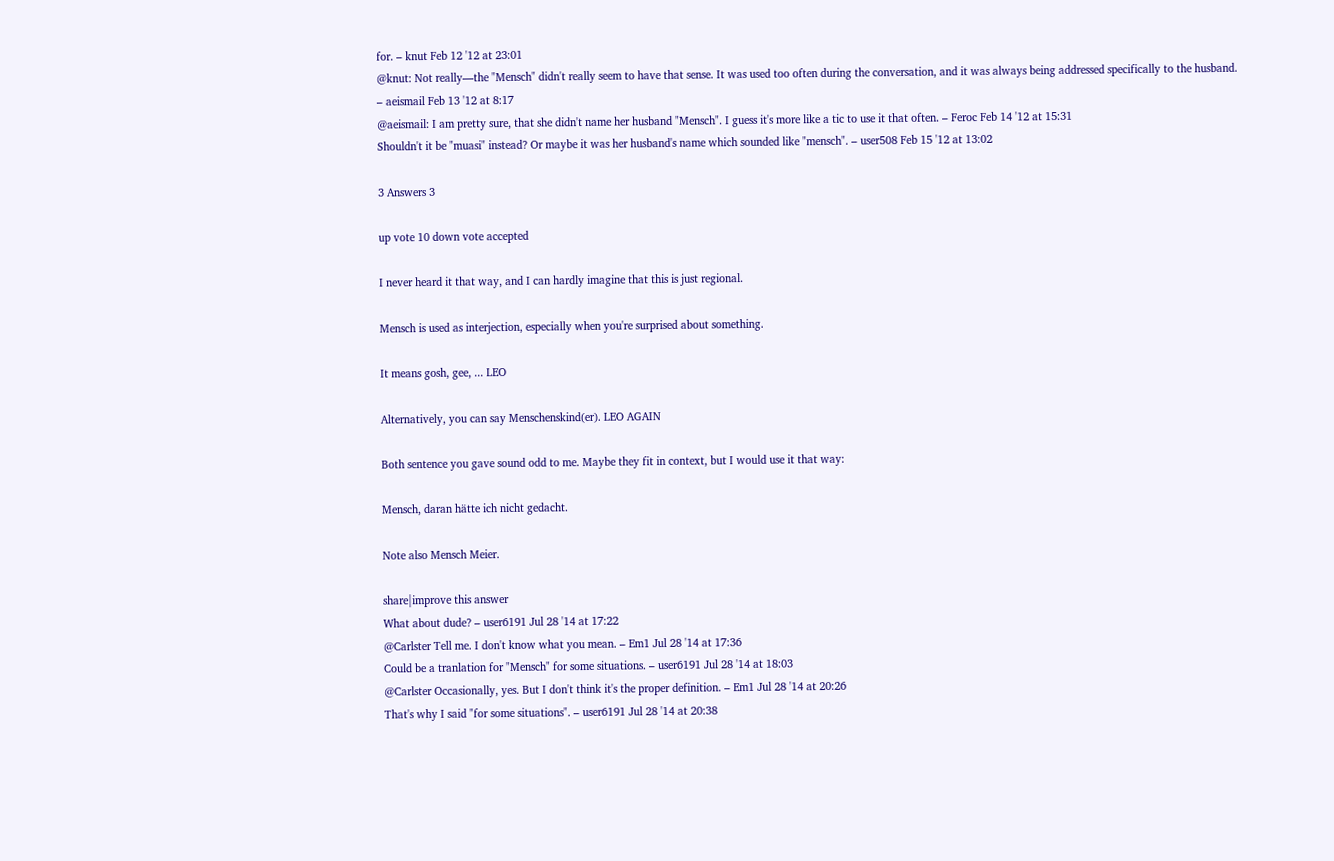for. – knut Feb 12 '12 at 23:01
@knut: Not really—the "Mensch" didn't really seem to have that sense. It was used too often during the conversation, and it was always being addressed specifically to the husband. – aeismail Feb 13 '12 at 8:17
@aeismail: I am pretty sure, that she didn't name her husband "Mensch". I guess it's more like a tic to use it that often. – Feroc Feb 14 '12 at 15:31
Shouldn't it be "muasi" instead? Or maybe it was her husband's name which sounded like "mensch". – user508 Feb 15 '12 at 13:02

3 Answers 3

up vote 10 down vote accepted

I never heard it that way, and I can hardly imagine that this is just regional.

Mensch is used as interjection, especially when you're surprised about something.

It means gosh, gee, ... LEO

Alternatively, you can say Menschenskind(er). LEO AGAIN

Both sentence you gave sound odd to me. Maybe they fit in context, but I would use it that way:

Mensch, daran hätte ich nicht gedacht.

Note also Mensch Meier.

share|improve this answer
What about dude? – user6191 Jul 28 '14 at 17:22
@Carlster Tell me. I don't know what you mean. – Em1 Jul 28 '14 at 17:36
Could be a tranlation for "Mensch" for some situations. – user6191 Jul 28 '14 at 18:03
@Carlster Occasionally, yes. But I don't think it's the proper definition. – Em1 Jul 28 '14 at 20:26
That's why I said "for some situations". – user6191 Jul 28 '14 at 20:38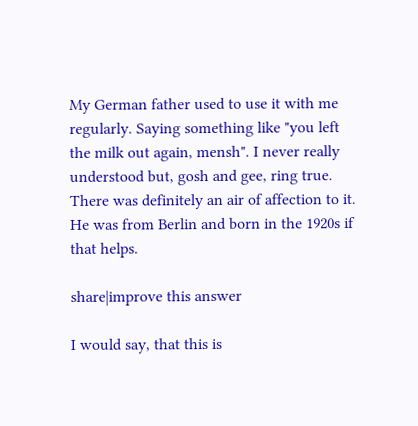My German father used to use it with me regularly. Saying something like "you left the milk out again, mensh". I never really understood but, gosh and gee, ring true. There was definitely an air of affection to it. He was from Berlin and born in the 1920s if that helps.

share|improve this answer

I would say, that this is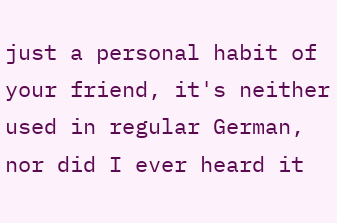just a personal habit of your friend, it's neither used in regular German, nor did I ever heard it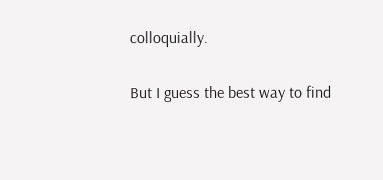colloquially.

But I guess the best way to find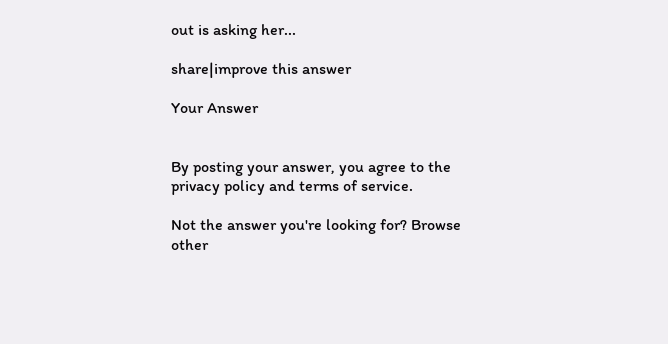out is asking her...

share|improve this answer

Your Answer


By posting your answer, you agree to the privacy policy and terms of service.

Not the answer you're looking for? Browse other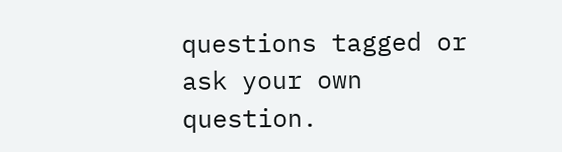questions tagged or ask your own question.